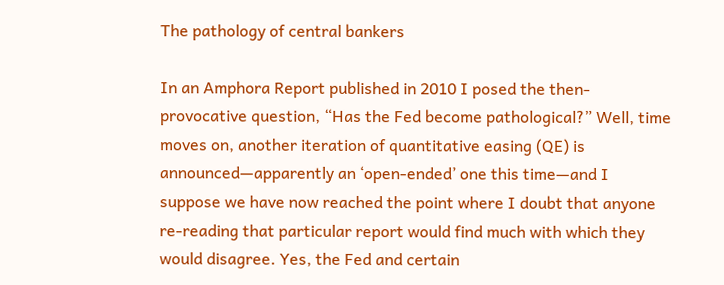The pathology of central bankers

In an Amphora Report published in 2010 I posed the then-provocative question, “Has the Fed become pathological?” Well, time moves on, another iteration of quantitative easing (QE) is announced—apparently an ‘open-ended’ one this time—and I suppose we have now reached the point where I doubt that anyone re-reading that particular report would find much with which they would disagree. Yes, the Fed and certain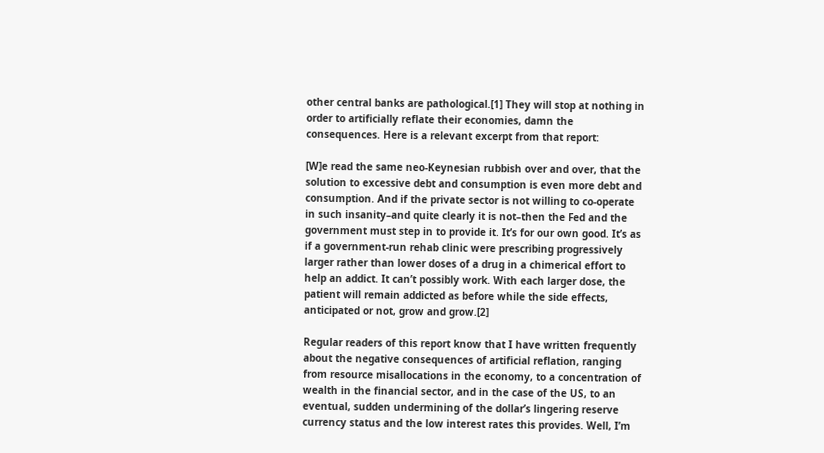other central banks are pathological.[1] They will stop at nothing in order to artificially reflate their economies, damn the consequences. Here is a relevant excerpt from that report:

[W]e read the same neo-Keynesian rubbish over and over, that the solution to excessive debt and consumption is even more debt and consumption. And if the private sector is not willing to co-operate in such insanity–and quite clearly it is not–then the Fed and the government must step in to provide it. It’s for our own good. It’s as if a government-run rehab clinic were prescribing progressively larger rather than lower doses of a drug in a chimerical effort to help an addict. It can’t possibly work. With each larger dose, the patient will remain addicted as before while the side effects, anticipated or not, grow and grow.[2]

Regular readers of this report know that I have written frequently about the negative consequences of artificial reflation, ranging from resource misallocations in the economy, to a concentration of wealth in the financial sector, and in the case of the US, to an eventual, sudden undermining of the dollar’s lingering reserve currency status and the low interest rates this provides. Well, I’m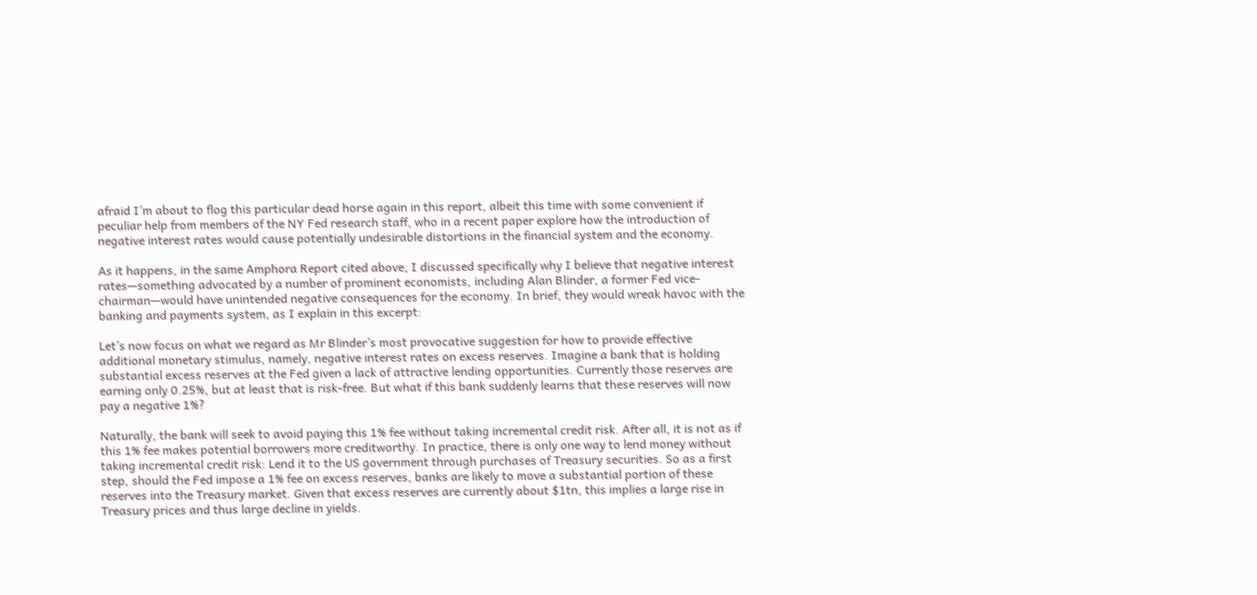afraid I’m about to flog this particular dead horse again in this report, albeit this time with some convenient if peculiar help from members of the NY Fed research staff, who in a recent paper explore how the introduction of negative interest rates would cause potentially undesirable distortions in the financial system and the economy.

As it happens, in the same Amphora Report cited above, I discussed specifically why I believe that negative interest rates—something advocated by a number of prominent economists, including Alan Blinder, a former Fed vice-chairman—would have unintended negative consequences for the economy. In brief, they would wreak havoc with the banking and payments system, as I explain in this excerpt:

Let’s now focus on what we regard as Mr Blinder’s most provocative suggestion for how to provide effective additional monetary stimulus, namely, negative interest rates on excess reserves. Imagine a bank that is holding substantial excess reserves at the Fed given a lack of attractive lending opportunities. Currently those reserves are earning only 0.25%, but at least that is risk-free. But what if this bank suddenly learns that these reserves will now pay a negative 1%?

Naturally, the bank will seek to avoid paying this 1% fee without taking incremental credit risk. After all, it is not as if this 1% fee makes potential borrowers more creditworthy. In practice, there is only one way to lend money without taking incremental credit risk: Lend it to the US government through purchases of Treasury securities. So as a first step, should the Fed impose a 1% fee on excess reserves, banks are likely to move a substantial portion of these reserves into the Treasury market. Given that excess reserves are currently about $1tn, this implies a large rise in Treasury prices and thus large decline in yields.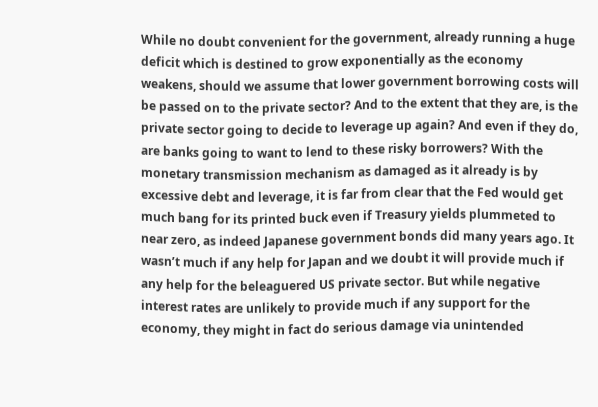While no doubt convenient for the government, already running a huge deficit which is destined to grow exponentially as the economy weakens, should we assume that lower government borrowing costs will be passed on to the private sector? And to the extent that they are, is the private sector going to decide to leverage up again? And even if they do, are banks going to want to lend to these risky borrowers? With the monetary transmission mechanism as damaged as it already is by excessive debt and leverage, it is far from clear that the Fed would get much bang for its printed buck even if Treasury yields plummeted to near zero, as indeed Japanese government bonds did many years ago. It wasn’t much if any help for Japan and we doubt it will provide much if any help for the beleaguered US private sector. But while negative interest rates are unlikely to provide much if any support for the economy, they might in fact do serious damage via unintended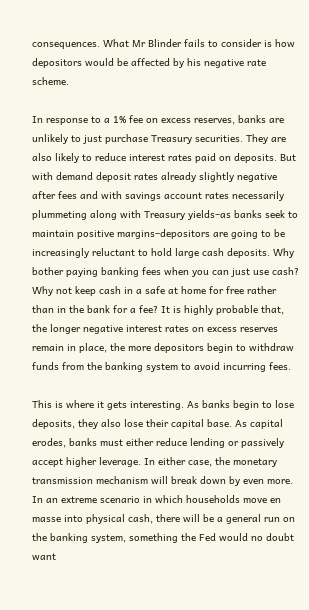consequences. What Mr Blinder fails to consider is how depositors would be affected by his negative rate scheme.

In response to a 1% fee on excess reserves, banks are unlikely to just purchase Treasury securities. They are also likely to reduce interest rates paid on deposits. But with demand deposit rates already slightly negative after fees and with savings account rates necessarily plummeting along with Treasury yields–as banks seek to maintain positive margins–depositors are going to be increasingly reluctant to hold large cash deposits. Why bother paying banking fees when you can just use cash? Why not keep cash in a safe at home for free rather than in the bank for a fee? It is highly probable that, the longer negative interest rates on excess reserves remain in place, the more depositors begin to withdraw funds from the banking system to avoid incurring fees.

This is where it gets interesting. As banks begin to lose deposits, they also lose their capital base. As capital erodes, banks must either reduce lending or passively accept higher leverage. In either case, the monetary transmission mechanism will break down by even more. In an extreme scenario in which households move en masse into physical cash, there will be a general run on the banking system, something the Fed would no doubt want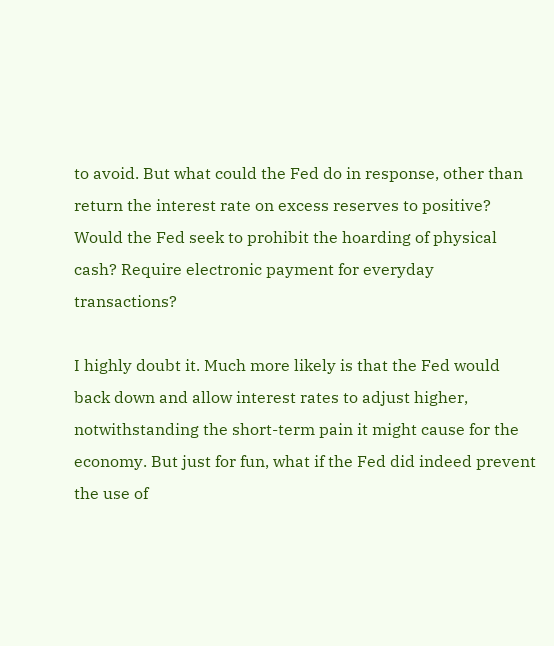to avoid. But what could the Fed do in response, other than return the interest rate on excess reserves to positive? Would the Fed seek to prohibit the hoarding of physical cash? Require electronic payment for everyday transactions?

I highly doubt it. Much more likely is that the Fed would back down and allow interest rates to adjust higher, notwithstanding the short-term pain it might cause for the economy. But just for fun, what if the Fed did indeed prevent the use of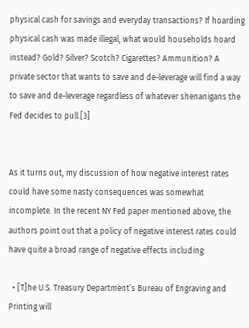physical cash for savings and everyday transactions? If hoarding physical cash was made illegal, what would households hoard instead? Gold? Silver? Scotch? Cigarettes? Ammunition? A private sector that wants to save and de-leverage will find a way to save and de-leverage regardless of whatever shenanigans the Fed decides to pull.[3]


As it turns out, my discussion of how negative interest rates could have some nasty consequences was somewhat incomplete. In the recent NY Fed paper mentioned above, the authors point out that a policy of negative interest rates could have quite a broad range of negative effects including:

  • [T]he U.S. Treasury Department’s Bureau of Engraving and Printing will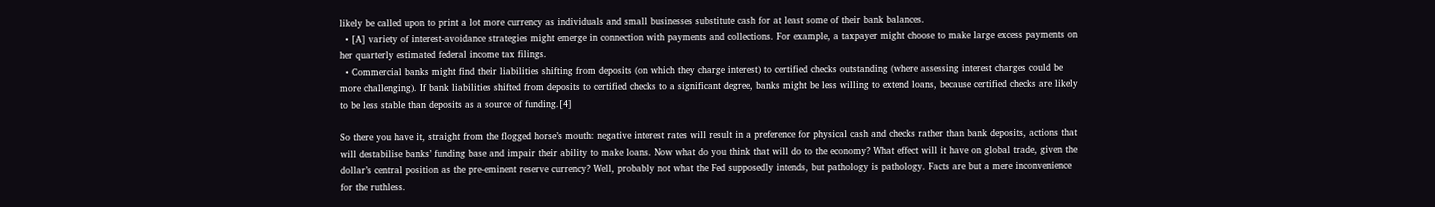likely be called upon to print a lot more currency as individuals and small businesses substitute cash for at least some of their bank balances.
  • [A] variety of interest-avoidance strategies might emerge in connection with payments and collections. For example, a taxpayer might choose to make large excess payments on her quarterly estimated federal income tax filings.
  • Commercial banks might find their liabilities shifting from deposits (on which they charge interest) to certified checks outstanding (where assessing interest charges could be more challenging). If bank liabilities shifted from deposits to certified checks to a significant degree, banks might be less willing to extend loans, because certified checks are likely to be less stable than deposits as a source of funding.[4]

So there you have it, straight from the flogged horse’s mouth: negative interest rates will result in a preference for physical cash and checks rather than bank deposits, actions that will destabilise banks’ funding base and impair their ability to make loans. Now what do you think that will do to the economy? What effect will it have on global trade, given the dollar’s central position as the pre-eminent reserve currency? Well, probably not what the Fed supposedly intends, but pathology is pathology. Facts are but a mere inconvenience for the ruthless.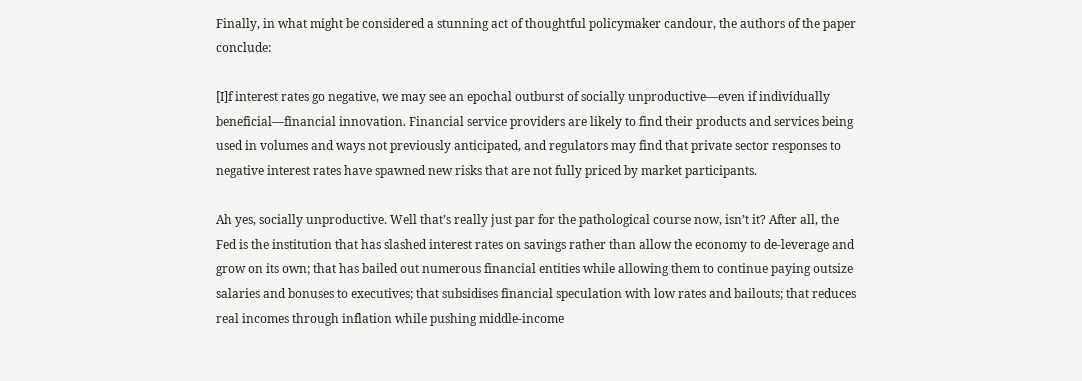Finally, in what might be considered a stunning act of thoughtful policymaker candour, the authors of the paper conclude:

[I]f interest rates go negative, we may see an epochal outburst of socially unproductive—even if individually beneficial—financial innovation. Financial service providers are likely to find their products and services being used in volumes and ways not previously anticipated, and regulators may find that private sector responses to negative interest rates have spawned new risks that are not fully priced by market participants.

Ah yes, socially unproductive. Well that’s really just par for the pathological course now, isn’t it? After all, the Fed is the institution that has slashed interest rates on savings rather than allow the economy to de-leverage and grow on its own; that has bailed out numerous financial entities while allowing them to continue paying outsize salaries and bonuses to executives; that subsidises financial speculation with low rates and bailouts; that reduces real incomes through inflation while pushing middle-income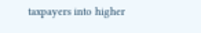taxpayers into higher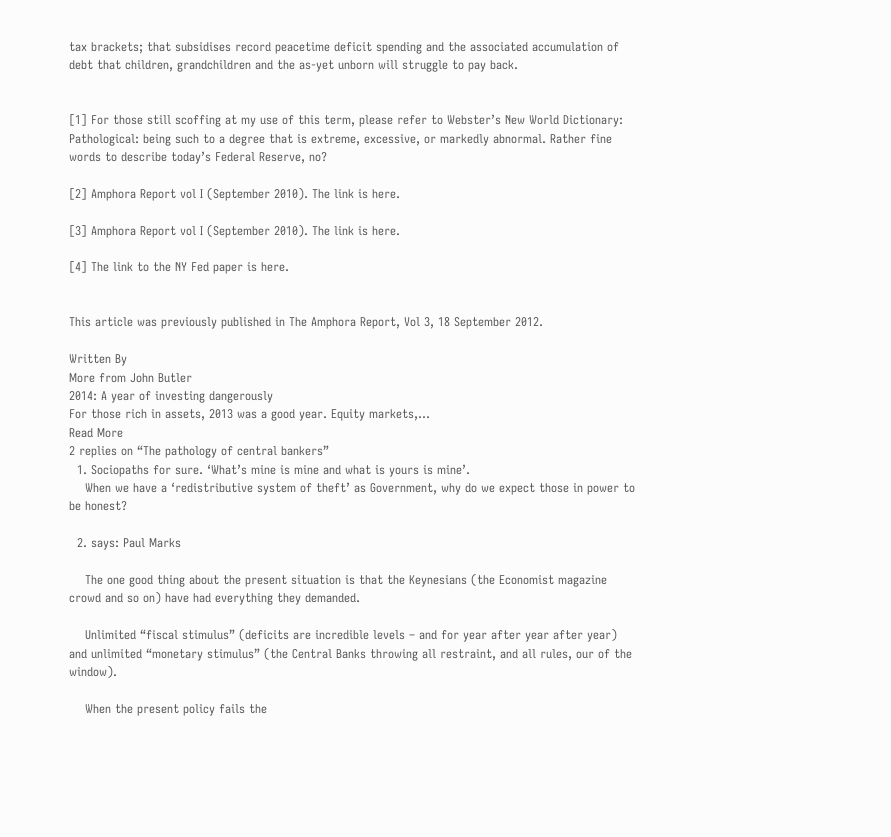tax brackets; that subsidises record peacetime deficit spending and the associated accumulation of debt that children, grandchildren and the as-yet unborn will struggle to pay back.


[1] For those still scoffing at my use of this term, please refer to Webster’s New World Dictionary: Pathological: being such to a degree that is extreme, excessive, or markedly abnormal. Rather fine words to describe today’s Federal Reserve, no?

[2] Amphora Report vol I (September 2010). The link is here.

[3] Amphora Report vol I (September 2010). The link is here.

[4] The link to the NY Fed paper is here.


This article was previously published in The Amphora Report, Vol 3, 18 September 2012.

Written By
More from John Butler
2014: A year of investing dangerously
For those rich in assets, 2013 was a good year. Equity markets,...
Read More
2 replies on “The pathology of central bankers”
  1. Sociopaths for sure. ‘What’s mine is mine and what is yours is mine’.
    When we have a ‘redistributive system of theft’ as Government, why do we expect those in power to be honest?

  2. says: Paul Marks

    The one good thing about the present situation is that the Keynesians (the Economist magazine crowd and so on) have had everything they demanded.

    Unlimited “fiscal stimulus” (deficits are incredible levels – and for year after year after year) and unlimited “monetary stimulus” (the Central Banks throwing all restraint, and all rules, our of the window).

    When the present policy fails the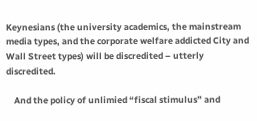Keynesians (the university academics, the mainstream media types, and the corporate welfare addicted City and Wall Street types) will be discredited – utterly discredited.

    And the policy of unlimied “fiscal stimulus” and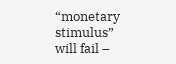“monetary stimulus” will fail –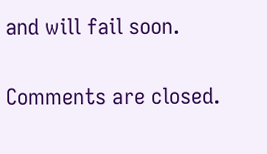and will fail soon.

Comments are closed.